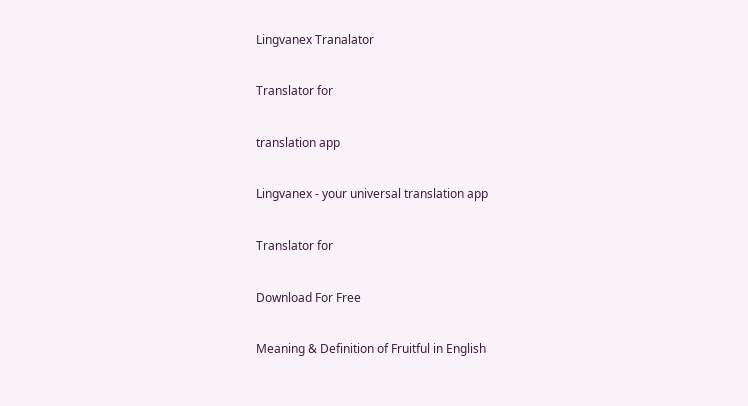Lingvanex Tranalator

Translator for

translation app

Lingvanex - your universal translation app

Translator for

Download For Free

Meaning & Definition of Fruitful in English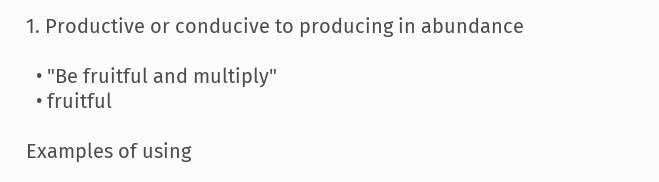1. Productive or conducive to producing in abundance

  • "Be fruitful and multiply"
  • fruitful

Examples of using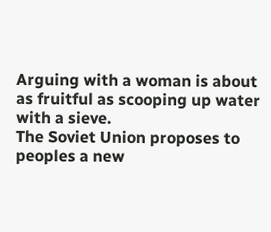Arguing with a woman is about as fruitful as scooping up water with a sieve.
The Soviet Union proposes to peoples a new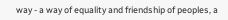way - a way of equality and friendship of peoples, a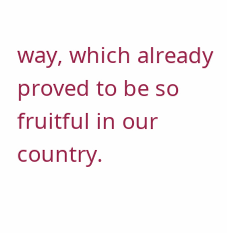way, which already proved to be so fruitful in our country.